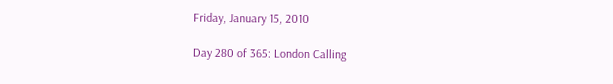Friday, January 15, 2010

Day 280 of 365: London Calling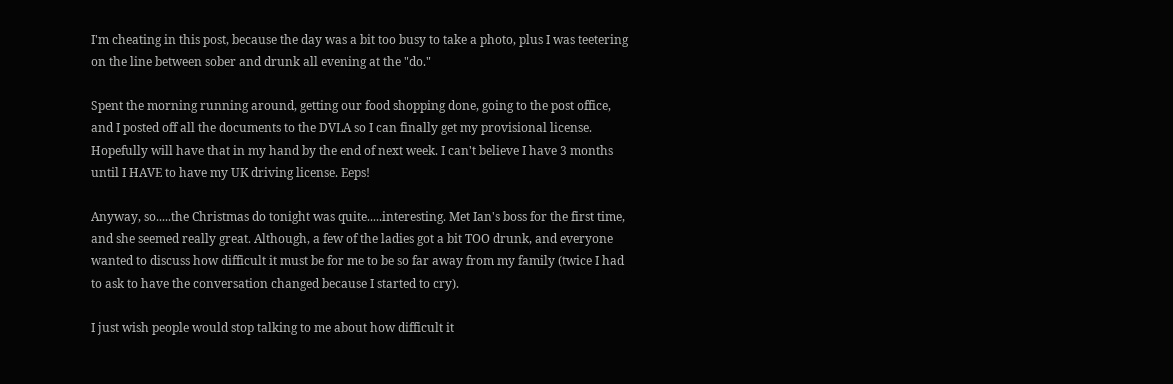I'm cheating in this post, because the day was a bit too busy to take a photo, plus I was teetering on the line between sober and drunk all evening at the "do."

Spent the morning running around, getting our food shopping done, going to the post office, and I posted off all the documents to the DVLA so I can finally get my provisional license. Hopefully will have that in my hand by the end of next week. I can't believe I have 3 months until I HAVE to have my UK driving license. Eeps!

Anyway, so.....the Christmas do tonight was quite.....interesting. Met Ian's boss for the first time, and she seemed really great. Although, a few of the ladies got a bit TOO drunk, and everyone wanted to discuss how difficult it must be for me to be so far away from my family (twice I had to ask to have the conversation changed because I started to cry).

I just wish people would stop talking to me about how difficult it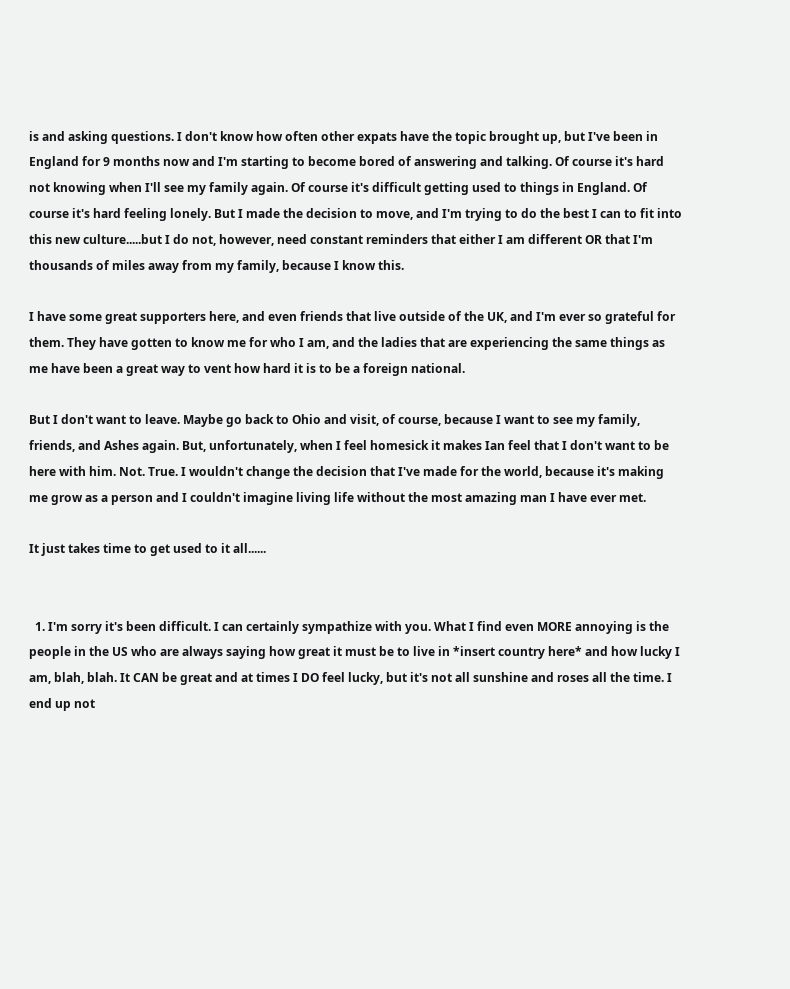is and asking questions. I don't know how often other expats have the topic brought up, but I've been in England for 9 months now and I'm starting to become bored of answering and talking. Of course it's hard not knowing when I'll see my family again. Of course it's difficult getting used to things in England. Of course it's hard feeling lonely. But I made the decision to move, and I'm trying to do the best I can to fit into this new culture.....but I do not, however, need constant reminders that either I am different OR that I'm thousands of miles away from my family, because I know this.

I have some great supporters here, and even friends that live outside of the UK, and I'm ever so grateful for them. They have gotten to know me for who I am, and the ladies that are experiencing the same things as me have been a great way to vent how hard it is to be a foreign national.

But I don't want to leave. Maybe go back to Ohio and visit, of course, because I want to see my family, friends, and Ashes again. But, unfortunately, when I feel homesick it makes Ian feel that I don't want to be here with him. Not. True. I wouldn't change the decision that I've made for the world, because it's making me grow as a person and I couldn't imagine living life without the most amazing man I have ever met.

It just takes time to get used to it all......


  1. I'm sorry it's been difficult. I can certainly sympathize with you. What I find even MORE annoying is the people in the US who are always saying how great it must be to live in *insert country here* and how lucky I am, blah, blah. It CAN be great and at times I DO feel lucky, but it's not all sunshine and roses all the time. I end up not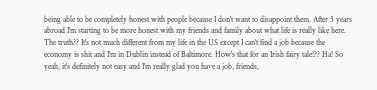being able to be completely honest with people because I don't want to disappoint them. After 3 years abroad I'm starting to be more honest with my friends and family about what life is really like here. The truth?? It's not much different from my life in the US except I can't find a job because the economy is shit and I'm in Dublin instead of Baltimore. How's that for an Irish fairy tale!?? Ha! So yeah, it's definitely not easy and I'm really glad you have a job, friends,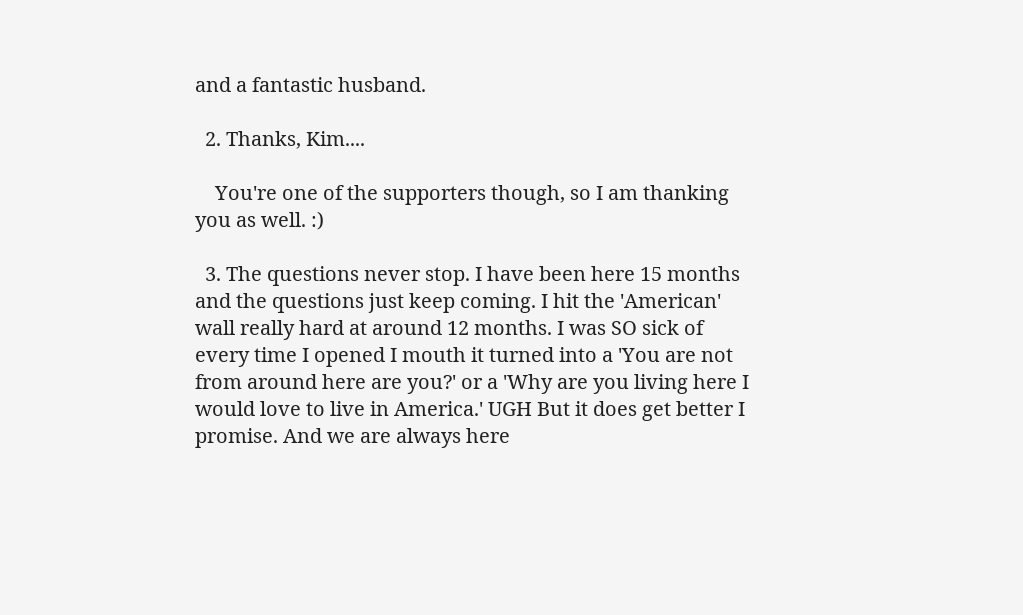and a fantastic husband.

  2. Thanks, Kim....

    You're one of the supporters though, so I am thanking you as well. :)

  3. The questions never stop. I have been here 15 months and the questions just keep coming. I hit the 'American' wall really hard at around 12 months. I was SO sick of every time I opened I mouth it turned into a 'You are not from around here are you?' or a 'Why are you living here I would love to live in America.' UGH But it does get better I promise. And we are always here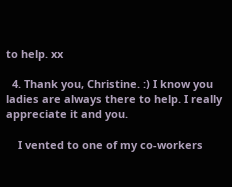to help. xx

  4. Thank you, Christine. :) I know you ladies are always there to help. I really appreciate it and you.

    I vented to one of my co-workers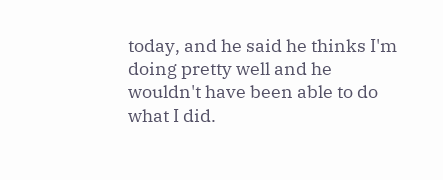today, and he said he thinks I'm doing pretty well and he wouldn't have been able to do what I did.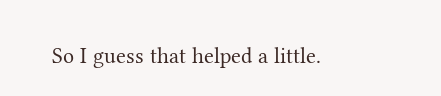So I guess that helped a little.